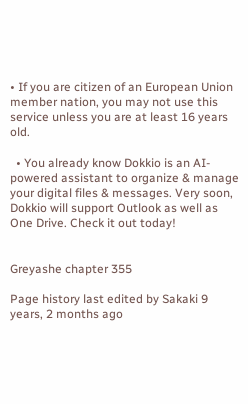• If you are citizen of an European Union member nation, you may not use this service unless you are at least 16 years old.

  • You already know Dokkio is an AI-powered assistant to organize & manage your digital files & messages. Very soon, Dokkio will support Outlook as well as One Drive. Check it out today!


Greyashe chapter 355

Page history last edited by Sakaki 9 years, 2 months ago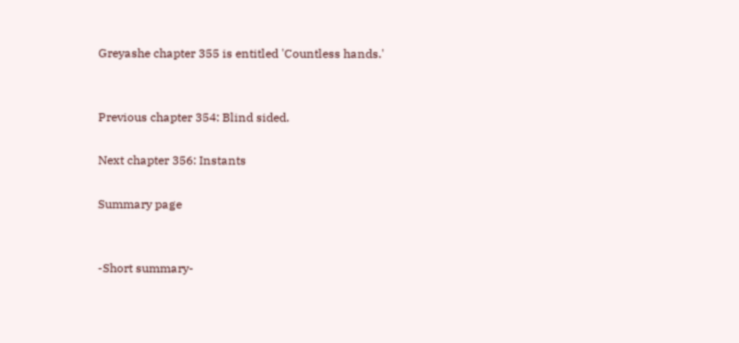Greyashe chapter 355 is entitled 'Countless hands.'


Previous chapter 354: Blind sided.

Next chapter 356: Instants

Summary page


-Short summary-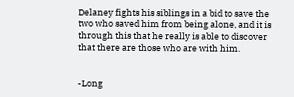Delaney fights his siblings in a bid to save the two who saved him from being alone, and it is through this that he really is able to discover that there are those who are with him.


-Long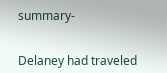summary-


Delaney had traveled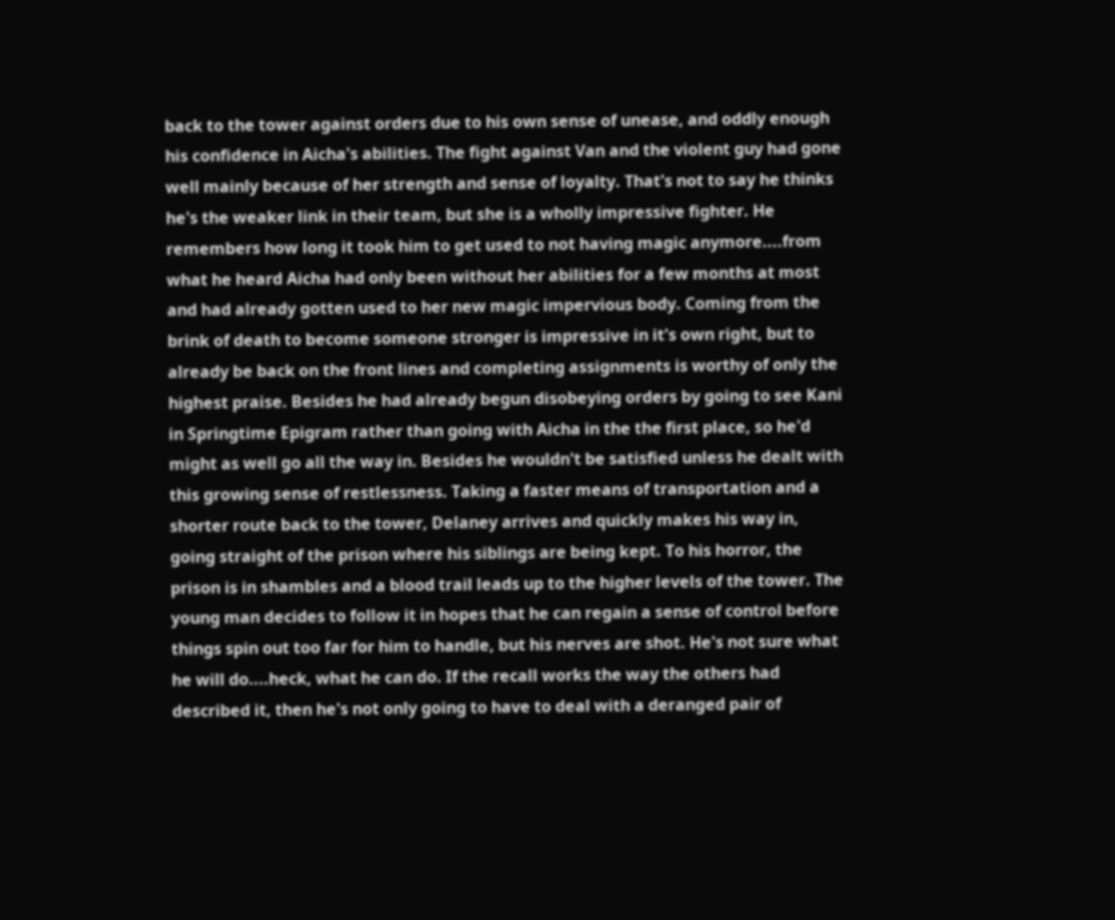back to the tower against orders due to his own sense of unease, and oddly enough his confidence in Aicha's abilities. The fight against Van and the violent guy had gone well mainly because of her strength and sense of loyalty. That's not to say he thinks he's the weaker link in their team, but she is a wholly impressive fighter. He remembers how long it took him to get used to not having magic anymore....from what he heard Aicha had only been without her abilities for a few months at most and had already gotten used to her new magic impervious body. Coming from the brink of death to become someone stronger is impressive in it's own right, but to already be back on the front lines and completing assignments is worthy of only the highest praise. Besides he had already begun disobeying orders by going to see Kani in Springtime Epigram rather than going with Aicha in the the first place, so he'd might as well go all the way in. Besides he wouldn't be satisfied unless he dealt with this growing sense of restlessness. Taking a faster means of transportation and a shorter route back to the tower, Delaney arrives and quickly makes his way in, going straight of the prison where his siblings are being kept. To his horror, the prison is in shambles and a blood trail leads up to the higher levels of the tower. The young man decides to follow it in hopes that he can regain a sense of control before things spin out too far for him to handle, but his nerves are shot. He's not sure what he will do....heck, what he can do. If the recall works the way the others had described it, then he's not only going to have to deal with a deranged pair of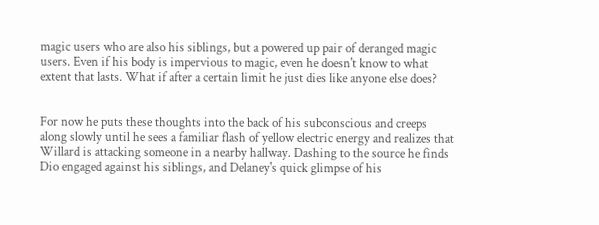magic users who are also his siblings, but a powered up pair of deranged magic users. Even if his body is impervious to magic, even he doesn't know to what extent that lasts. What if after a certain limit he just dies like anyone else does?


For now he puts these thoughts into the back of his subconscious and creeps along slowly until he sees a familiar flash of yellow electric energy and realizes that Willard is attacking someone in a nearby hallway. Dashing to the source he finds Dio engaged against his siblings, and Delaney's quick glimpse of his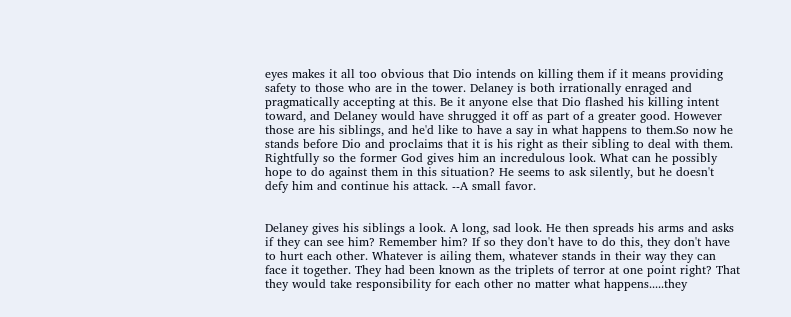eyes makes it all too obvious that Dio intends on killing them if it means providing safety to those who are in the tower. Delaney is both irrationally enraged and pragmatically accepting at this. Be it anyone else that Dio flashed his killing intent toward, and Delaney would have shrugged it off as part of a greater good. However those are his siblings, and he'd like to have a say in what happens to them.So now he stands before Dio and proclaims that it is his right as their sibling to deal with them. Rightfully so the former God gives him an incredulous look. What can he possibly hope to do against them in this situation? He seems to ask silently, but he doesn't defy him and continue his attack. --A small favor.


Delaney gives his siblings a look. A long, sad look. He then spreads his arms and asks if they can see him? Remember him? If so they don't have to do this, they don't have to hurt each other. Whatever is ailing them, whatever stands in their way they can face it together. They had been known as the triplets of terror at one point right? That they would take responsibility for each other no matter what happens.....they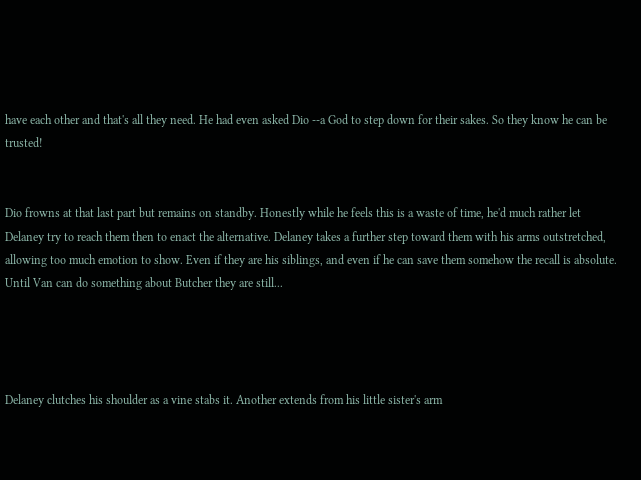have each other and that's all they need. He had even asked Dio --a God to step down for their sakes. So they know he can be trusted!


Dio frowns at that last part but remains on standby. Honestly while he feels this is a waste of time, he'd much rather let Delaney try to reach them then to enact the alternative. Delaney takes a further step toward them with his arms outstretched, allowing too much emotion to show. Even if they are his siblings, and even if he can save them somehow the recall is absolute. Until Van can do something about Butcher they are still...




Delaney clutches his shoulder as a vine stabs it. Another extends from his little sister's arm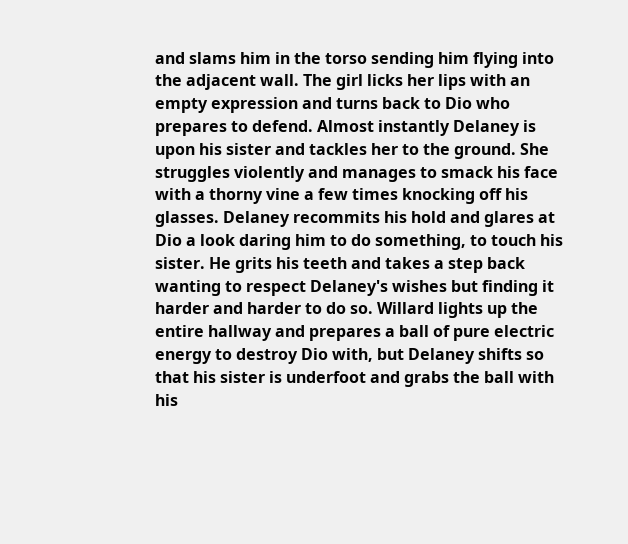and slams him in the torso sending him flying into the adjacent wall. The girl licks her lips with an empty expression and turns back to Dio who prepares to defend. Almost instantly Delaney is upon his sister and tackles her to the ground. She struggles violently and manages to smack his face with a thorny vine a few times knocking off his glasses. Delaney recommits his hold and glares at Dio a look daring him to do something, to touch his sister. He grits his teeth and takes a step back wanting to respect Delaney's wishes but finding it harder and harder to do so. Willard lights up the entire hallway and prepares a ball of pure electric energy to destroy Dio with, but Delaney shifts so that his sister is underfoot and grabs the ball with his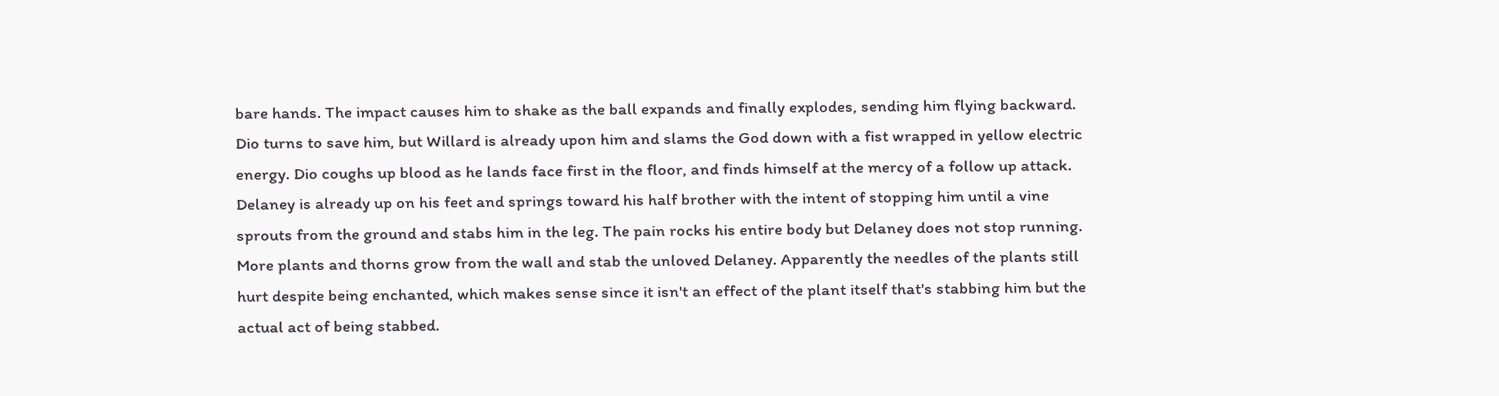bare hands. The impact causes him to shake as the ball expands and finally explodes, sending him flying backward. Dio turns to save him, but Willard is already upon him and slams the God down with a fist wrapped in yellow electric energy. Dio coughs up blood as he lands face first in the floor, and finds himself at the mercy of a follow up attack. Delaney is already up on his feet and springs toward his half brother with the intent of stopping him until a vine sprouts from the ground and stabs him in the leg. The pain rocks his entire body but Delaney does not stop running. More plants and thorns grow from the wall and stab the unloved Delaney. Apparently the needles of the plants still hurt despite being enchanted, which makes sense since it isn't an effect of the plant itself that's stabbing him but the actual act of being stabbed.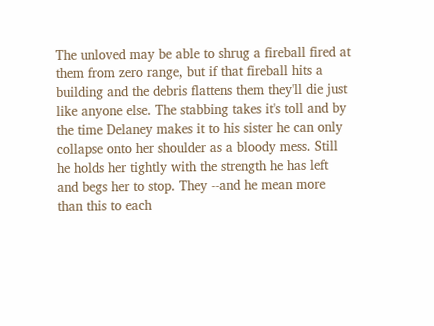The unloved may be able to shrug a fireball fired at them from zero range, but if that fireball hits a building and the debris flattens them they'll die just like anyone else. The stabbing takes it's toll and by the time Delaney makes it to his sister he can only collapse onto her shoulder as a bloody mess. Still he holds her tightly with the strength he has left and begs her to stop. They --and he mean more than this to each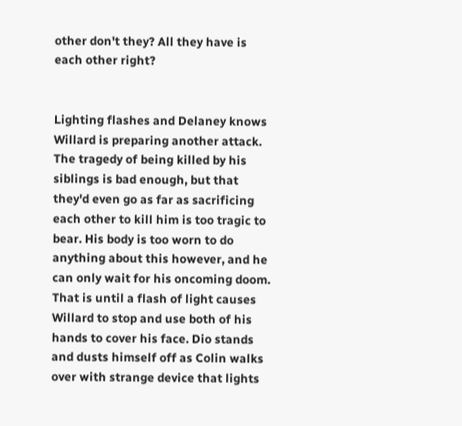other don't they? All they have is each other right?


Lighting flashes and Delaney knows Willard is preparing another attack. The tragedy of being killed by his siblings is bad enough, but that they'd even go as far as sacrificing each other to kill him is too tragic to bear. His body is too worn to do anything about this however, and he can only wait for his oncoming doom. That is until a flash of light causes Willard to stop and use both of his hands to cover his face. Dio stands and dusts himself off as Colin walks over with strange device that lights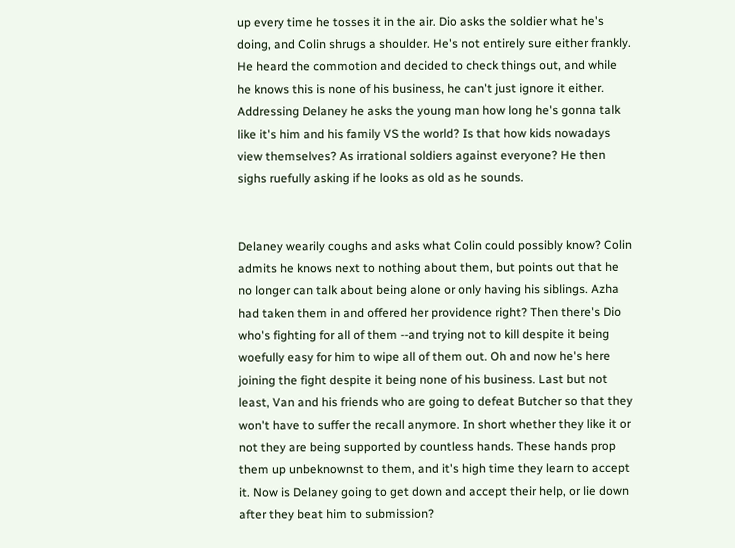up every time he tosses it in the air. Dio asks the soldier what he's doing, and Colin shrugs a shoulder. He's not entirely sure either frankly. He heard the commotion and decided to check things out, and while he knows this is none of his business, he can't just ignore it either. Addressing Delaney he asks the young man how long he's gonna talk like it's him and his family VS the world? Is that how kids nowadays view themselves? As irrational soldiers against everyone? He then sighs ruefully asking if he looks as old as he sounds.


Delaney wearily coughs and asks what Colin could possibly know? Colin admits he knows next to nothing about them, but points out that he no longer can talk about being alone or only having his siblings. Azha had taken them in and offered her providence right? Then there's Dio who's fighting for all of them --and trying not to kill despite it being woefully easy for him to wipe all of them out. Oh and now he's here joining the fight despite it being none of his business. Last but not least, Van and his friends who are going to defeat Butcher so that they won't have to suffer the recall anymore. In short whether they like it or not they are being supported by countless hands. These hands prop them up unbeknownst to them, and it's high time they learn to accept it. Now is Delaney going to get down and accept their help, or lie down after they beat him to submission?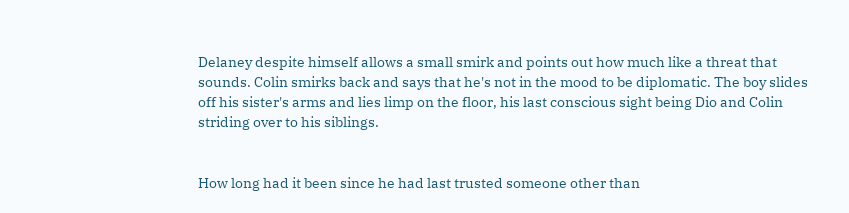Delaney despite himself allows a small smirk and points out how much like a threat that sounds. Colin smirks back and says that he's not in the mood to be diplomatic. The boy slides off his sister's arms and lies limp on the floor, his last conscious sight being Dio and Colin striding over to his siblings.


How long had it been since he had last trusted someone other than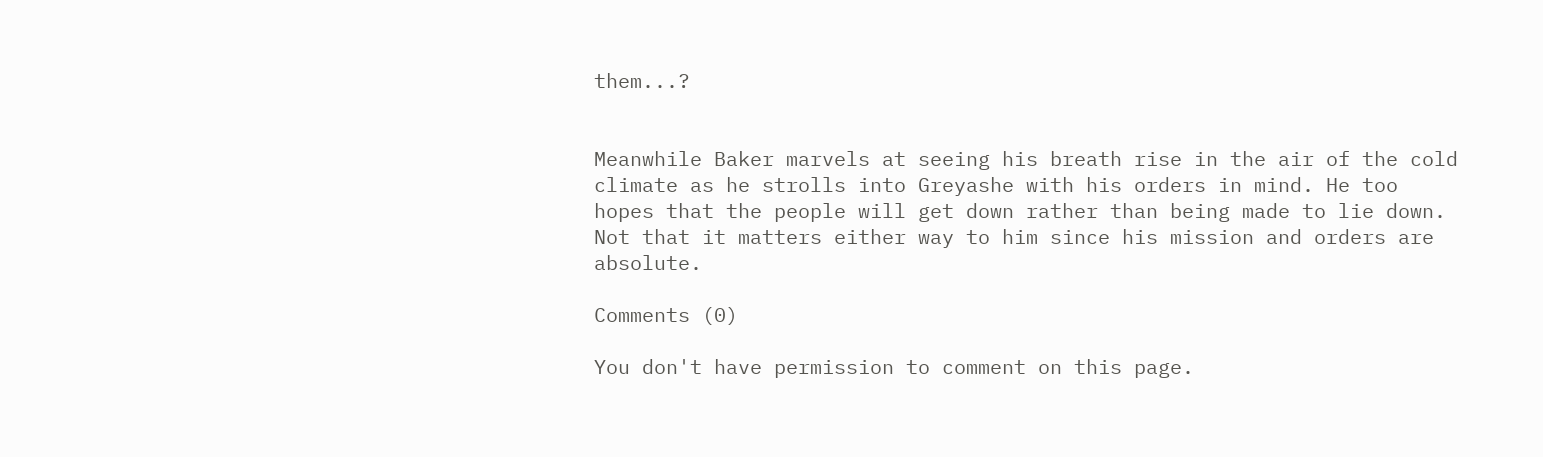them...?


Meanwhile Baker marvels at seeing his breath rise in the air of the cold climate as he strolls into Greyashe with his orders in mind. He too hopes that the people will get down rather than being made to lie down. Not that it matters either way to him since his mission and orders are absolute.

Comments (0)

You don't have permission to comment on this page.